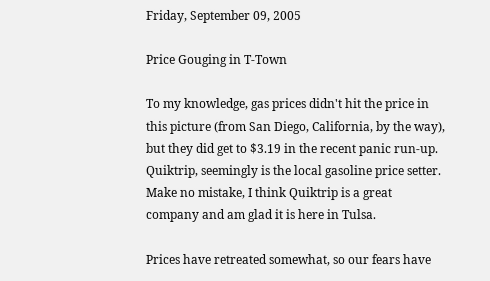Friday, September 09, 2005

Price Gouging in T-Town

To my knowledge, gas prices didn't hit the price in this picture (from San Diego, California, by the way), but they did get to $3.19 in the recent panic run-up. Quiktrip, seemingly is the local gasoline price setter. Make no mistake, I think Quiktrip is a great company and am glad it is here in Tulsa.

Prices have retreated somewhat, so our fears have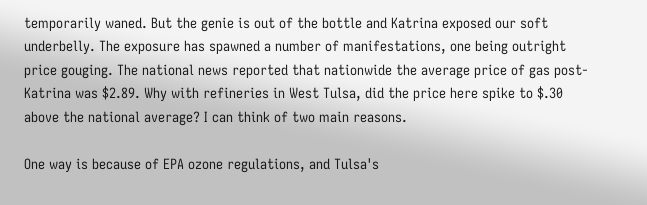temporarily waned. But the genie is out of the bottle and Katrina exposed our soft underbelly. The exposure has spawned a number of manifestations, one being outright price gouging. The national news reported that nationwide the average price of gas post-Katrina was $2.89. Why with refineries in West Tulsa, did the price here spike to $.30 above the national average? I can think of two main reasons.

One way is because of EPA ozone regulations, and Tulsa's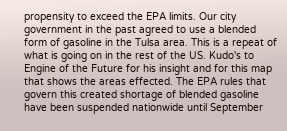propensity to exceed the EPA limits. Our city government in the past agreed to use a blended form of gasoline in the Tulsa area. This is a repeat of what is going on in the rest of the US. Kudo's to Engine of the Future for his insight and for this map that shows the areas effected. The EPA rules that govern this created shortage of blended gasoline have been suspended nationwide until September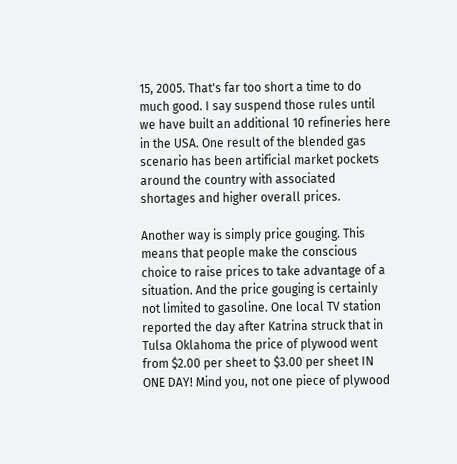15, 2005. That's far too short a time to do much good. I say suspend those rules until we have built an additional 10 refineries here in the USA. One result of the blended gas scenario has been artificial market pockets around the country with associated shortages and higher overall prices.

Another way is simply price gouging. This means that people make the conscious choice to raise prices to take advantage of a situation. And the price gouging is certainly not limited to gasoline. One local TV station reported the day after Katrina struck that in Tulsa Oklahoma the price of plywood went from $2.00 per sheet to $3.00 per sheet IN ONE DAY! Mind you, not one piece of plywood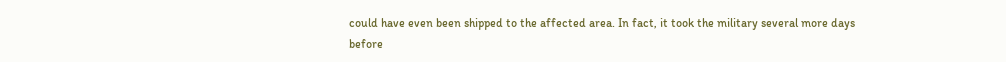could have even been shipped to the affected area. In fact, it took the military several more days before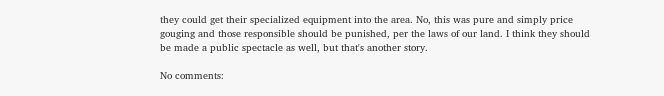they could get their specialized equipment into the area. No, this was pure and simply price gouging and those responsible should be punished, per the laws of our land. I think they should be made a public spectacle as well, but that's another story.

No comments: